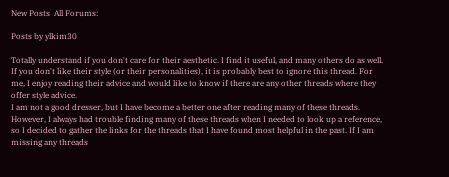New Posts  All Forums:

Posts by ylkim30

Totally understand if you don't care for their aesthetic. I find it useful, and many others do as well. If you don't like their style (or their personalities), it is probably best to ignore this thread. For me, I enjoy reading their advice and would like to know if there are any other threads where they offer style advice.
I am not a good dresser, but I have become a better one after reading many of these threads. However, I always had trouble finding many of these threads when I needed to look up a reference, so I decided to gather the links for the threads that I have found most helpful in the past. If I am missing any threads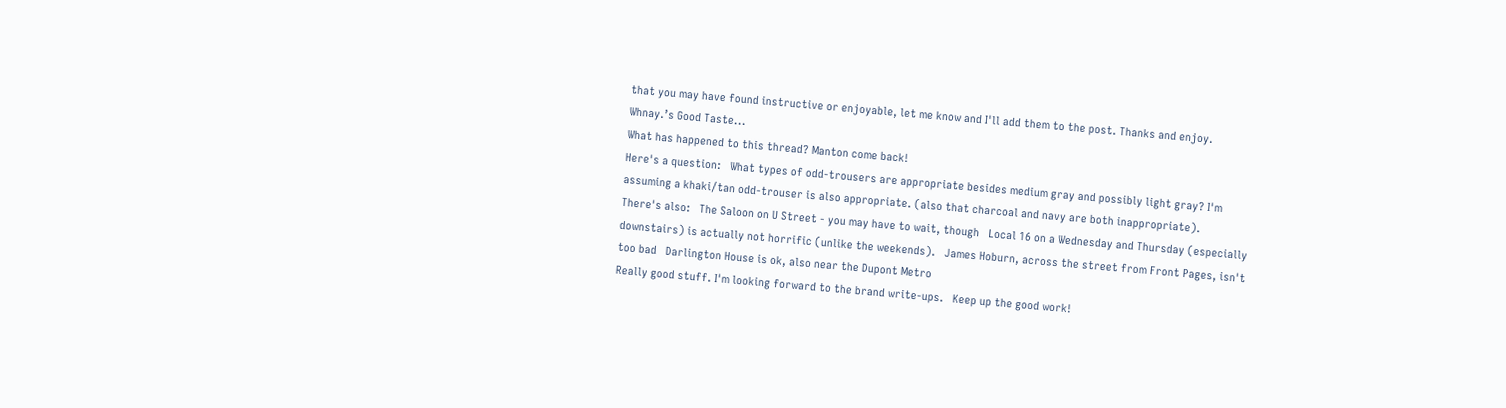that you may have found instructive or enjoyable, let me know and I'll add them to the post. Thanks and enjoy. Whnay.’s Good Taste...
What has happened to this thread? Manton come back!
Here's a question:   What types of odd-trousers are appropriate besides medium gray and possibly light gray? I'm assuming a khaki/tan odd-trouser is also appropriate. (also that charcoal and navy are both inappropriate).
There's also:   The Saloon on U Street - you may have to wait, though   Local 16 on a Wednesday and Thursday (especially downstairs) is actually not horrific (unlike the weekends).   James Hoburn, across the street from Front Pages, isn't too bad   Darlington House is ok, also near the Dupont Metro
Really good stuff. I'm looking forward to the brand write-ups.   Keep up the good work!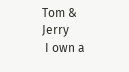Tom & Jerry
 I own a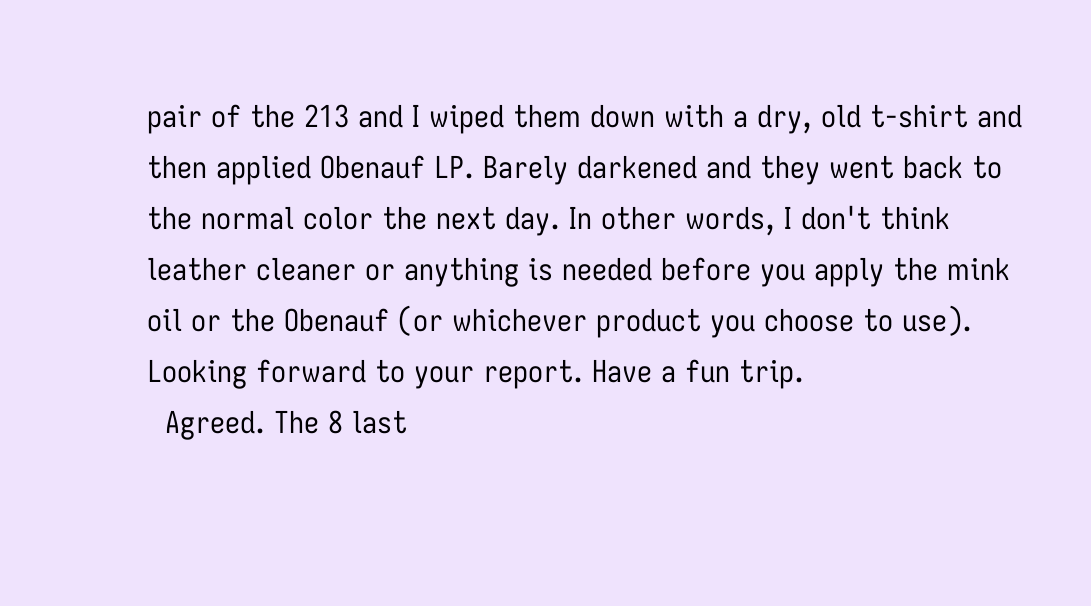pair of the 213 and I wiped them down with a dry, old t-shirt and then applied Obenauf LP. Barely darkened and they went back to the normal color the next day. In other words, I don't think leather cleaner or anything is needed before you apply the mink oil or the Obenauf (or whichever product you choose to use).
Looking forward to your report. Have a fun trip.
  Agreed. The 8 last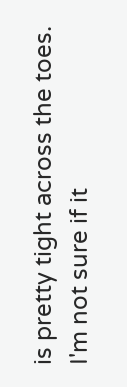is pretty tight across the toes. I'm not sure if it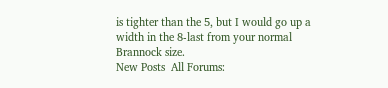is tighter than the 5, but I would go up a width in the 8-last from your normal Brannock size.
New Posts  All Forums: